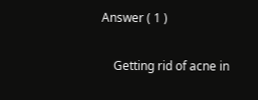Answer ( 1 )


    Getting rid of acne in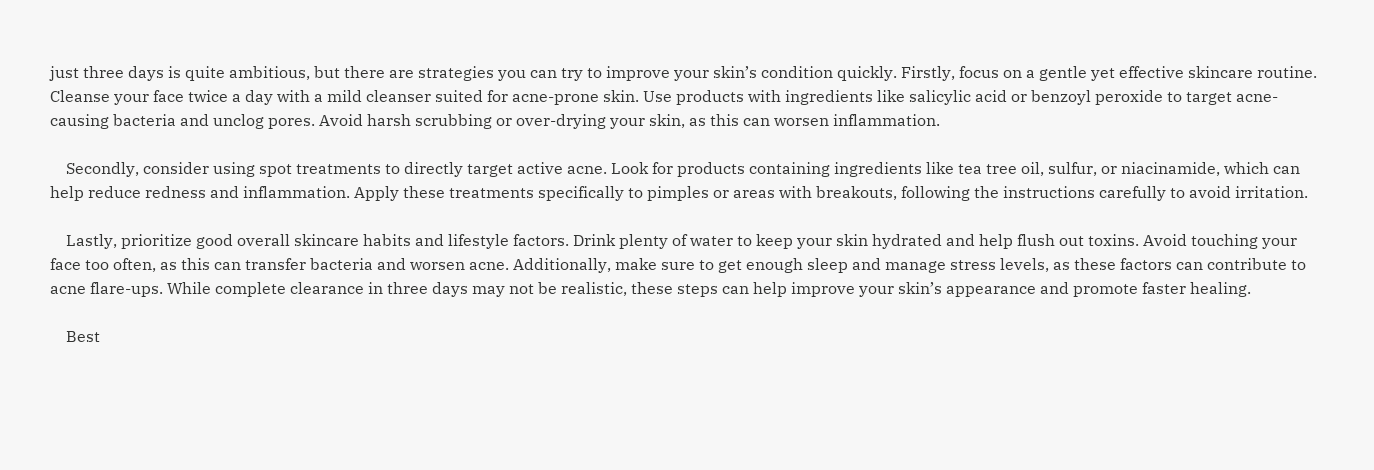just three days is quite ambitious, but there are strategies you can try to improve your skin’s condition quickly. Firstly, focus on a gentle yet effective skincare routine. Cleanse your face twice a day with a mild cleanser suited for acne-prone skin. Use products with ingredients like salicylic acid or benzoyl peroxide to target acne-causing bacteria and unclog pores. Avoid harsh scrubbing or over-drying your skin, as this can worsen inflammation.

    Secondly, consider using spot treatments to directly target active acne. Look for products containing ingredients like tea tree oil, sulfur, or niacinamide, which can help reduce redness and inflammation. Apply these treatments specifically to pimples or areas with breakouts, following the instructions carefully to avoid irritation.

    Lastly, prioritize good overall skincare habits and lifestyle factors. Drink plenty of water to keep your skin hydrated and help flush out toxins. Avoid touching your face too often, as this can transfer bacteria and worsen acne. Additionally, make sure to get enough sleep and manage stress levels, as these factors can contribute to acne flare-ups. While complete clearance in three days may not be realistic, these steps can help improve your skin’s appearance and promote faster healing.

    Best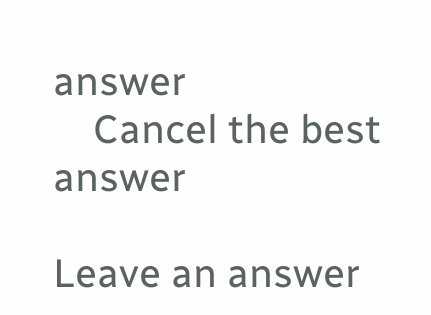answer
    Cancel the best answer

Leave an answer